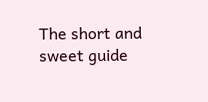The short and sweet guide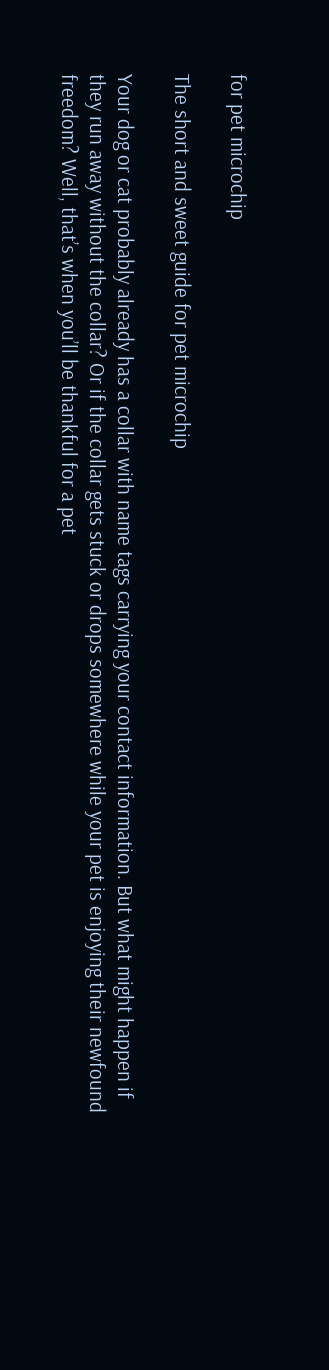for pet microchip

The short and sweet guide for pet microchip

Your dog or cat probably already has a collar with name tags carrying your contact information. But what might happen if they run away without the collar? Or if the collar gets stuck or drops somewhere while your pet is enjoying their newfound freedom? Well, that’s when you’ll be thankful for a pet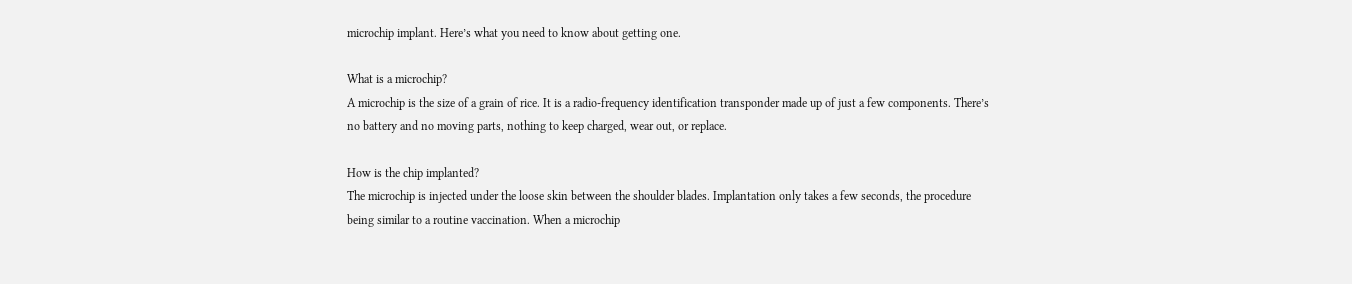microchip implant. Here’s what you need to know about getting one.

What is a microchip?
A microchip is the size of a grain of rice. It is a radio-frequency identification transponder made up of just a few components. There’s no battery and no moving parts, nothing to keep charged, wear out, or replace.

How is the chip implanted?
The microchip is injected under the loose skin between the shoulder blades. Implantation only takes a few seconds, the procedure being similar to a routine vaccination. When a microchip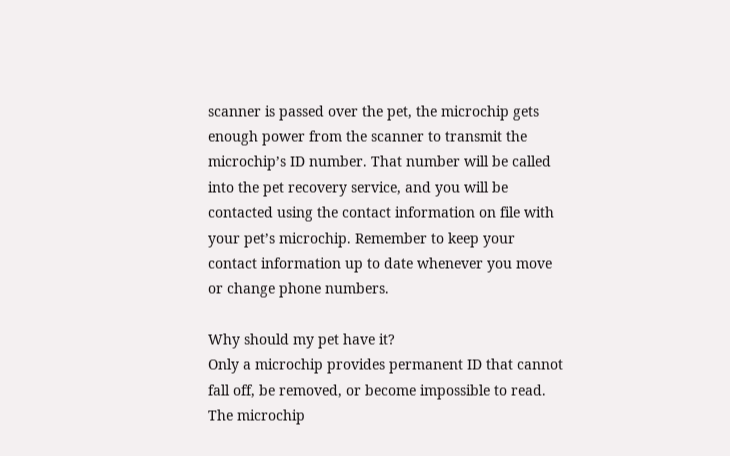scanner is passed over the pet, the microchip gets enough power from the scanner to transmit the microchip’s ID number. That number will be called into the pet recovery service, and you will be contacted using the contact information on file with your pet’s microchip. Remember to keep your contact information up to date whenever you move or change phone numbers.

Why should my pet have it?
Only a microchip provides permanent ID that cannot fall off, be removed, or become impossible to read. The microchip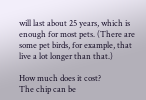will last about 25 years, which is enough for most pets. (There are some pet birds, for example, that live a lot longer than that.)

How much does it cost?
The chip can be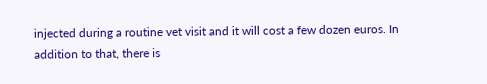injected during a routine vet visit and it will cost a few dozen euros. In addition to that, there is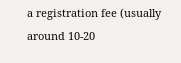a registration fee (usually around 10-20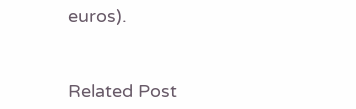euros).


Related Post